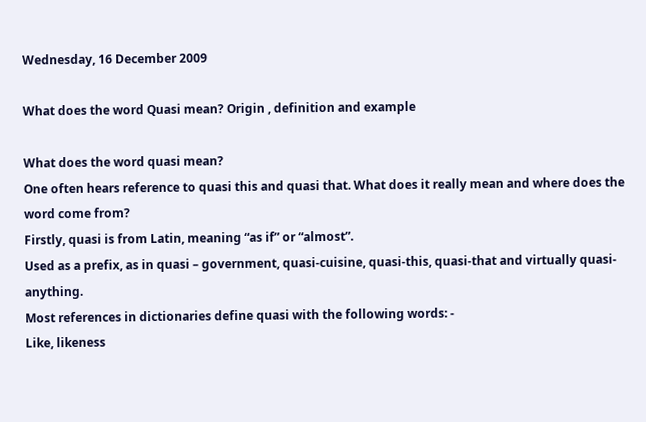Wednesday, 16 December 2009

What does the word Quasi mean? Origin , definition and example

What does the word quasi mean?
One often hears reference to quasi this and quasi that. What does it really mean and where does the word come from?
Firstly, quasi is from Latin, meaning “as if” or “almost”.
Used as a prefix, as in quasi – government, quasi-cuisine, quasi-this, quasi-that and virtually quasi-anything.
Most references in dictionaries define quasi with the following words: -
Like, likeness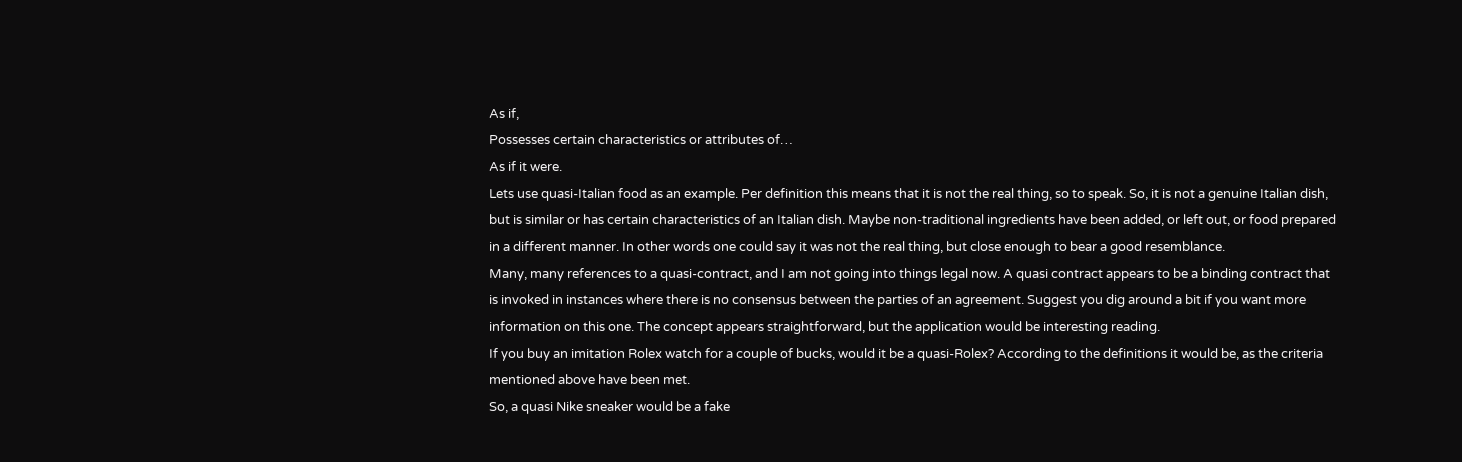As if,
Possesses certain characteristics or attributes of…
As if it were.
Lets use quasi-Italian food as an example. Per definition this means that it is not the real thing, so to speak. So, it is not a genuine Italian dish, but is similar or has certain characteristics of an Italian dish. Maybe non-traditional ingredients have been added, or left out, or food prepared in a different manner. In other words one could say it was not the real thing, but close enough to bear a good resemblance.
Many, many references to a quasi-contract, and I am not going into things legal now. A quasi contract appears to be a binding contract that is invoked in instances where there is no consensus between the parties of an agreement. Suggest you dig around a bit if you want more information on this one. The concept appears straightforward, but the application would be interesting reading.
If you buy an imitation Rolex watch for a couple of bucks, would it be a quasi-Rolex? According to the definitions it would be, as the criteria mentioned above have been met.
So, a quasi Nike sneaker would be a fake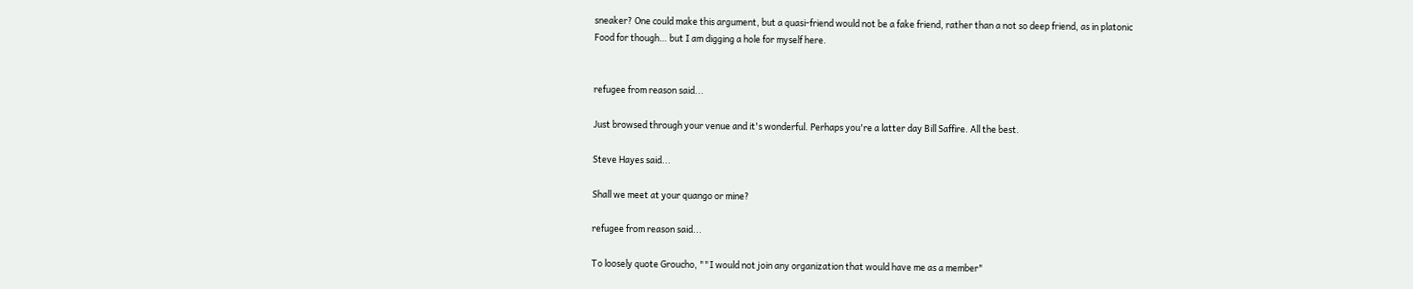sneaker? One could make this argument, but a quasi-friend would not be a fake friend, rather than a not so deep friend, as in platonic
Food for though… but I am digging a hole for myself here.


refugee from reason said...

Just browsed through your venue and it's wonderful. Perhaps you're a latter day Bill Saffire. All the best.

Steve Hayes said...

Shall we meet at your quango or mine?

refugee from reason said...

To loosely quote Groucho, ""I would not join any organization that would have me as a member"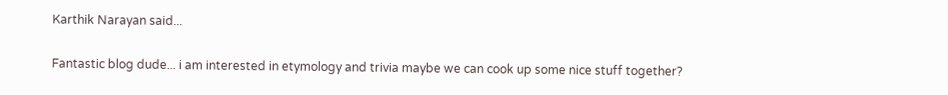Karthik Narayan said...

Fantastic blog dude... i am interested in etymology and trivia maybe we can cook up some nice stuff together?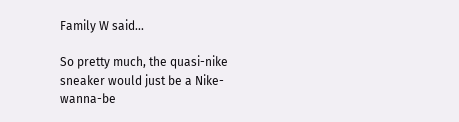Family W said...

So pretty much, the quasi-nike sneaker would just be a Nike-wanna-be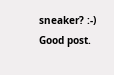sneaker? :-) Good post.